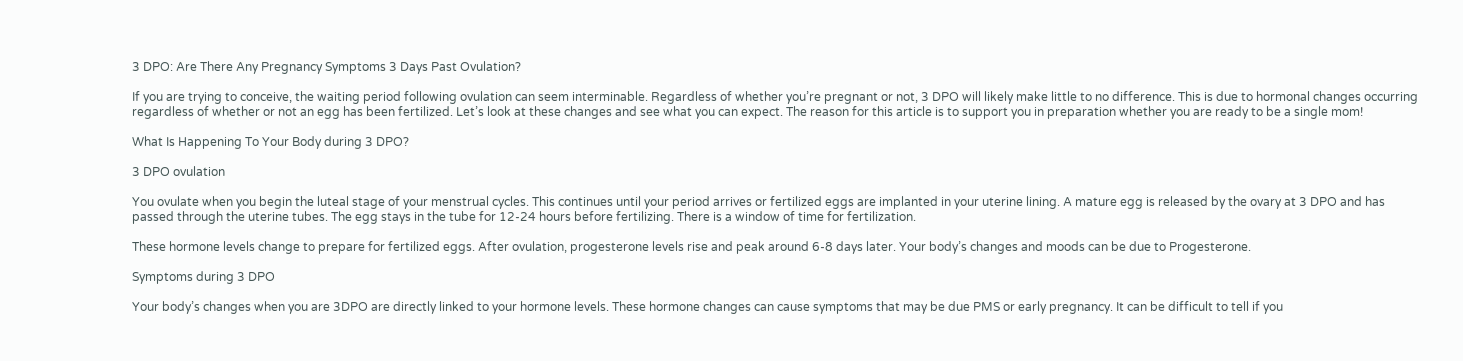3 DPO: Are There Any Pregnancy Symptoms 3 Days Past Ovulation?

If you are trying to conceive, the waiting period following ovulation can seem interminable. Regardless of whether you’re pregnant or not, 3 DPO will likely make little to no difference. This is due to hormonal changes occurring regardless of whether or not an egg has been fertilized. Let’s look at these changes and see what you can expect. The reason for this article is to support you in preparation whether you are ready to be a single mom!

What Is Happening To Your Body during 3 DPO?

3 DPO ovulation

You ovulate when you begin the luteal stage of your menstrual cycles. This continues until your period arrives or fertilized eggs are implanted in your uterine lining. A mature egg is released by the ovary at 3 DPO and has passed through the uterine tubes. The egg stays in the tube for 12-24 hours before fertilizing. There is a window of time for fertilization.

These hormone levels change to prepare for fertilized eggs. After ovulation, progesterone levels rise and peak around 6-8 days later. Your body’s changes and moods can be due to Progesterone.

Symptoms during 3 DPO

Your body’s changes when you are 3DPO are directly linked to your hormone levels. These hormone changes can cause symptoms that may be due PMS or early pregnancy. It can be difficult to tell if you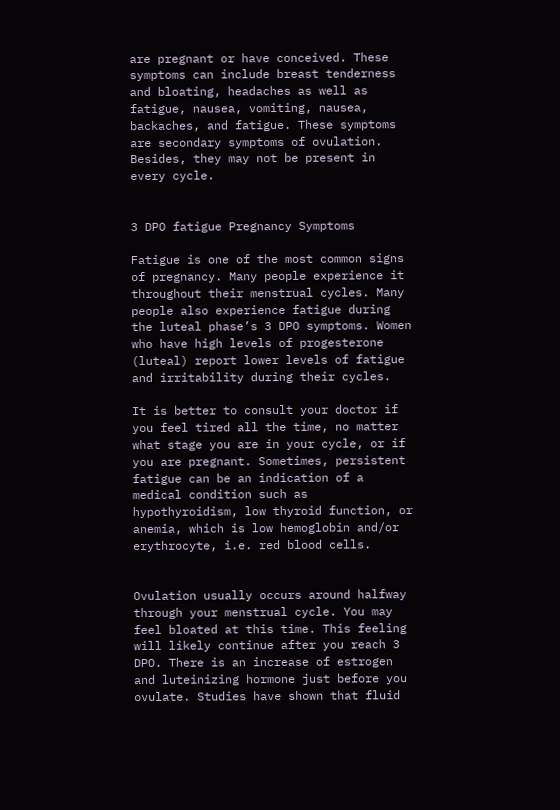are pregnant or have conceived. These symptoms can include breast tenderness and bloating, headaches as well as fatigue, nausea, vomiting, nausea, backaches, and fatigue. These symptoms are secondary symptoms of ovulation. Besides, they may not be present in every cycle.


3 DPO fatigue Pregnancy Symptoms

Fatigue is one of the most common signs of pregnancy. Many people experience it throughout their menstrual cycles. Many people also experience fatigue during the luteal phase’s 3 DPO symptoms. Women who have high levels of progesterone (luteal) report lower levels of fatigue and irritability during their cycles.

It is better to consult your doctor if you feel tired all the time, no matter what stage you are in your cycle, or if you are pregnant. Sometimes, persistent fatigue can be an indication of a medical condition such as hypothyroidism, low thyroid function, or anemia, which is low hemoglobin and/or erythrocyte, i.e. red blood cells.


Ovulation usually occurs around halfway through your menstrual cycle. You may feel bloated at this time. This feeling will likely continue after you reach 3 DPO. There is an increase of estrogen and luteinizing hormone just before you ovulate. Studies have shown that fluid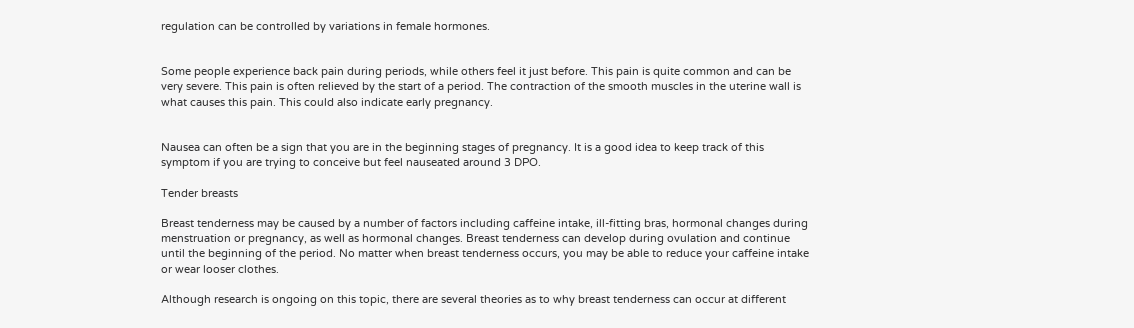regulation can be controlled by variations in female hormones.


Some people experience back pain during periods, while others feel it just before. This pain is quite common and can be very severe. This pain is often relieved by the start of a period. The contraction of the smooth muscles in the uterine wall is what causes this pain. This could also indicate early pregnancy.


Nausea can often be a sign that you are in the beginning stages of pregnancy. It is a good idea to keep track of this symptom if you are trying to conceive but feel nauseated around 3 DPO.

Tender breasts

Breast tenderness may be caused by a number of factors including caffeine intake, ill-fitting bras, hormonal changes during menstruation or pregnancy, as well as hormonal changes. Breast tenderness can develop during ovulation and continue until the beginning of the period. No matter when breast tenderness occurs, you may be able to reduce your caffeine intake or wear looser clothes.

Although research is ongoing on this topic, there are several theories as to why breast tenderness can occur at different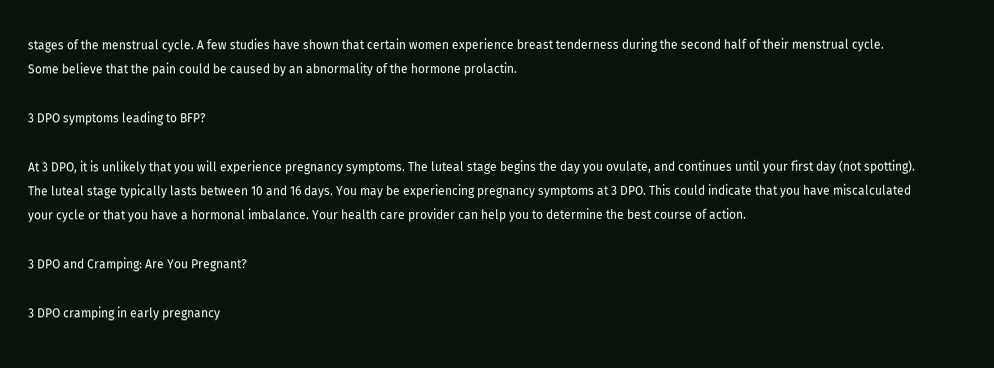stages of the menstrual cycle. A few studies have shown that certain women experience breast tenderness during the second half of their menstrual cycle. Some believe that the pain could be caused by an abnormality of the hormone prolactin.

3 DPO symptoms leading to BFP?

At 3 DPO, it is unlikely that you will experience pregnancy symptoms. The luteal stage begins the day you ovulate, and continues until your first day (not spotting). The luteal stage typically lasts between 10 and 16 days. You may be experiencing pregnancy symptoms at 3 DPO. This could indicate that you have miscalculated your cycle or that you have a hormonal imbalance. Your health care provider can help you to determine the best course of action.

3 DPO and Cramping: Are You Pregnant?

3 DPO cramping in early pregnancy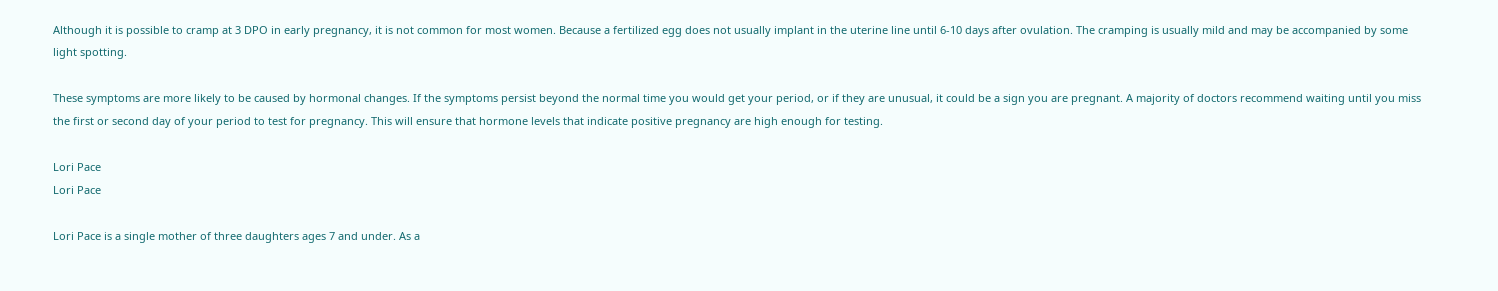Although it is possible to cramp at 3 DPO in early pregnancy, it is not common for most women. Because a fertilized egg does not usually implant in the uterine line until 6-10 days after ovulation. The cramping is usually mild and may be accompanied by some light spotting.

These symptoms are more likely to be caused by hormonal changes. If the symptoms persist beyond the normal time you would get your period, or if they are unusual, it could be a sign you are pregnant. A majority of doctors recommend waiting until you miss the first or second day of your period to test for pregnancy. This will ensure that hormone levels that indicate positive pregnancy are high enough for testing.

Lori Pace
Lori Pace

Lori Pace is a single mother of three daughters ages 7 and under. As a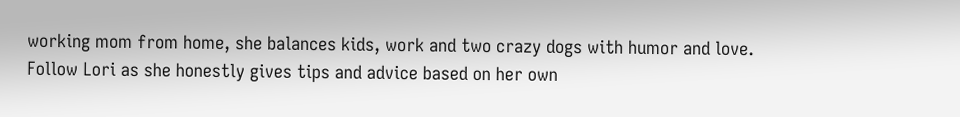working mom from home, she balances kids, work and two crazy dogs with humor and love. Follow Lori as she honestly gives tips and advice based on her own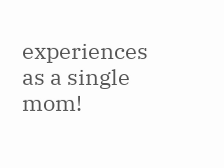experiences as a single mom!